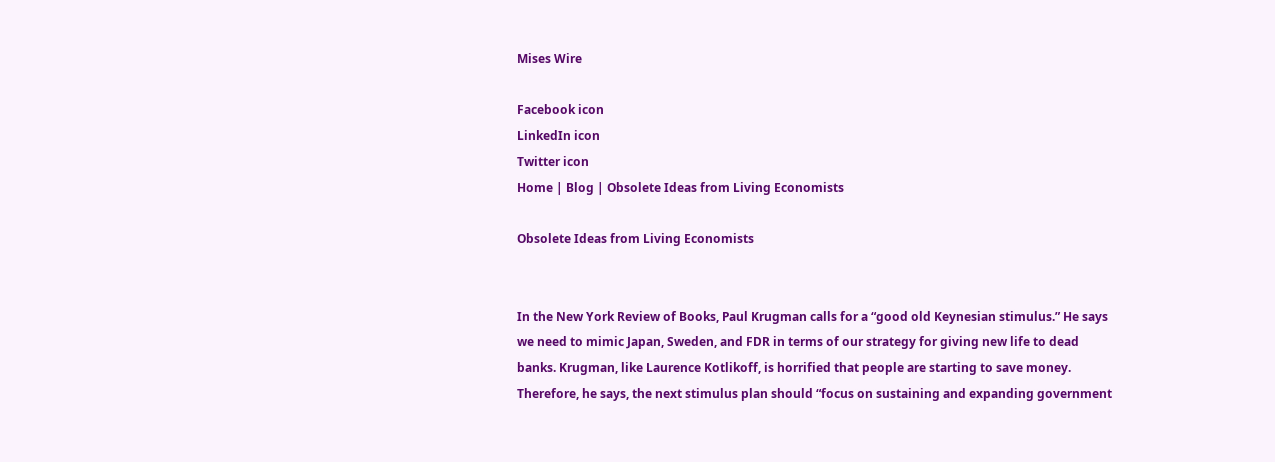Mises Wire

Facebook icon
LinkedIn icon
Twitter icon
Home | Blog | Obsolete Ideas from Living Economists

Obsolete Ideas from Living Economists


In the New York Review of Books, Paul Krugman calls for a “good old Keynesian stimulus.” He says we need to mimic Japan, Sweden, and FDR in terms of our strategy for giving new life to dead banks. Krugman, like Laurence Kotlikoff, is horrified that people are starting to save money. Therefore, he says, the next stimulus plan should “focus on sustaining and expanding government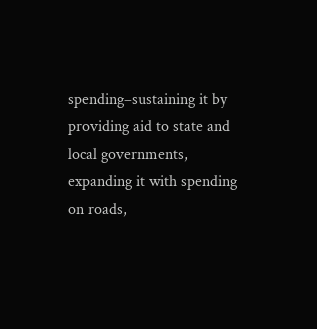spending–sustaining it by providing aid to state and local governments, expanding it with spending on roads,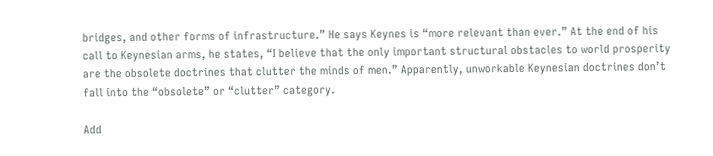bridges, and other forms of infrastructure.” He says Keynes is “more relevant than ever.” At the end of his call to Keynesian arms, he states, “I believe that the only important structural obstacles to world prosperity are the obsolete doctrines that clutter the minds of men.” Apparently, unworkable Keynesian doctrines don’t fall into the “obsolete” or “clutter” category.

Add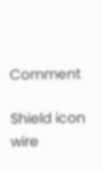Comment

Shield icon wire